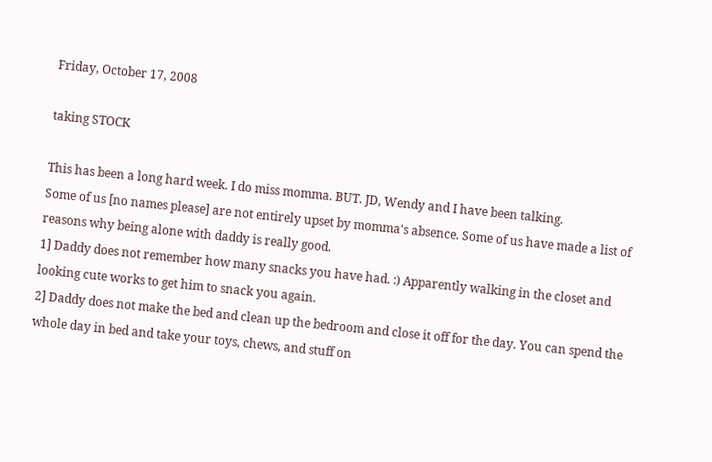Friday, October 17, 2008

taking STOCK

This has been a long hard week. I do miss momma. BUT. JD, Wendy and I have been talking.
Some of us [no names please] are not entirely upset by momma's absence. Some of us have made a list of reasons why being alone with daddy is really good.
1] Daddy does not remember how many snacks you have had. :) Apparently walking in the closet and looking cute works to get him to snack you again.
2] Daddy does not make the bed and clean up the bedroom and close it off for the day. You can spend the whole day in bed and take your toys, chews, and stuff on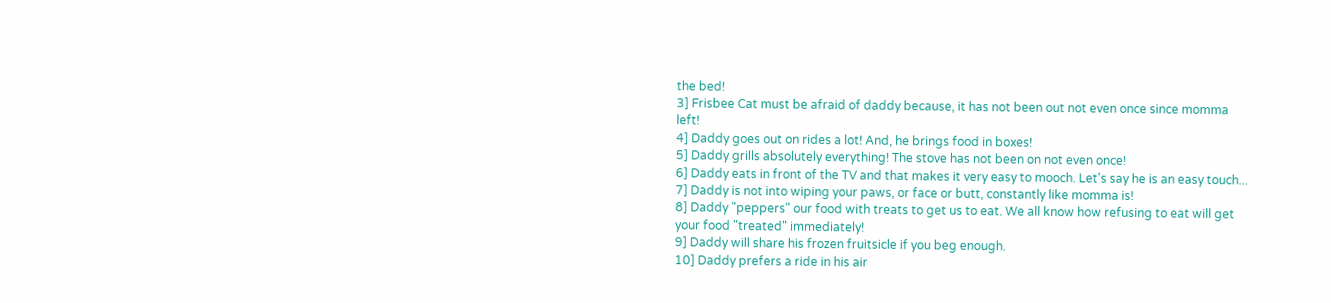the bed!
3] Frisbee Cat must be afraid of daddy because, it has not been out not even once since momma left!
4] Daddy goes out on rides a lot! And, he brings food in boxes!
5] Daddy grills absolutely everything! The stove has not been on not even once!
6] Daddy eats in front of the TV and that makes it very easy to mooch. Let's say he is an easy touch...
7] Daddy is not into wiping your paws, or face or butt, constantly like momma is!
8] Daddy "peppers" our food with treats to get us to eat. We all know how refusing to eat will get your food "treated" immediately!
9] Daddy will share his frozen fruitsicle if you beg enough.
10] Daddy prefers a ride in his air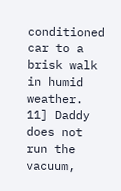conditioned car to a brisk walk in humid weather.
11] Daddy does not run the vacuum,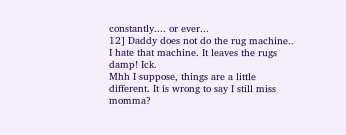constantly.... or ever...
12] Daddy does not do the rug machine.. I hate that machine. It leaves the rugs damp! Ick.
Mhh I suppose, things are a little different. It is wrong to say I still miss momma?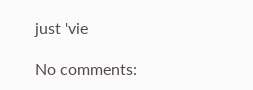just 'vie

No comments: